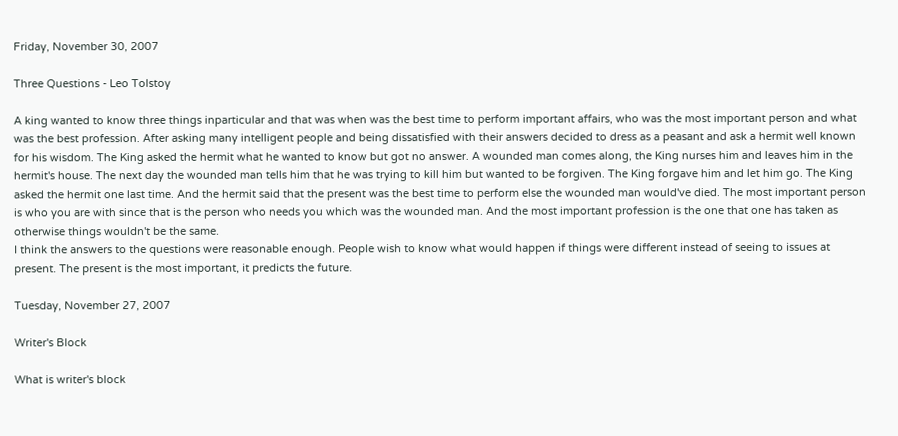Friday, November 30, 2007

Three Questions - Leo Tolstoy

A king wanted to know three things inparticular and that was when was the best time to perform important affairs, who was the most important person and what was the best profession. After asking many intelligent people and being dissatisfied with their answers decided to dress as a peasant and ask a hermit well known for his wisdom. The King asked the hermit what he wanted to know but got no answer. A wounded man comes along, the King nurses him and leaves him in the hermit's house. The next day the wounded man tells him that he was trying to kill him but wanted to be forgiven. The King forgave him and let him go. The King asked the hermit one last time. And the hermit said that the present was the best time to perform else the wounded man would've died. The most important person is who you are with since that is the person who needs you which was the wounded man. And the most important profession is the one that one has taken as otherwise things wouldn't be the same.
I think the answers to the questions were reasonable enough. People wish to know what would happen if things were different instead of seeing to issues at present. The present is the most important, it predicts the future.

Tuesday, November 27, 2007

Writer's Block

What is writer's block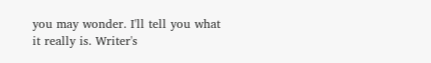you may wonder. I'll tell you what it really is. Writer's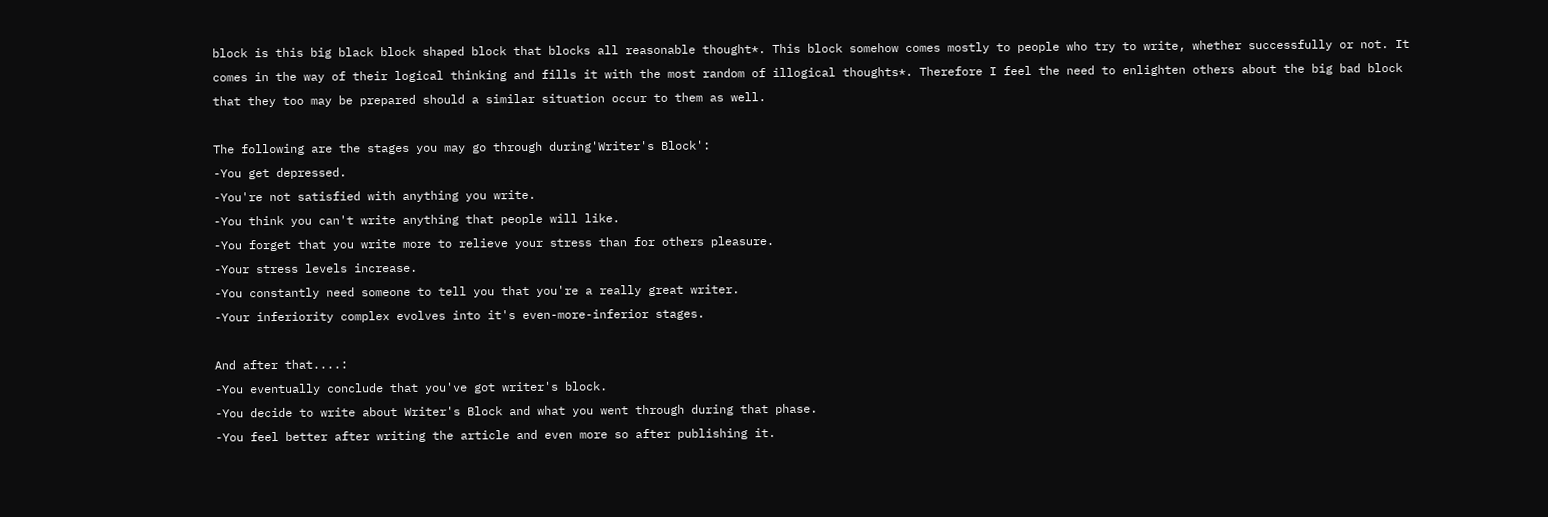block is this big black block shaped block that blocks all reasonable thought*. This block somehow comes mostly to people who try to write, whether successfully or not. It comes in the way of their logical thinking and fills it with the most random of illogical thoughts*. Therefore I feel the need to enlighten others about the big bad block that they too may be prepared should a similar situation occur to them as well.

The following are the stages you may go through during'Writer's Block':
-You get depressed.
-You're not satisfied with anything you write.
-You think you can't write anything that people will like.
-You forget that you write more to relieve your stress than for others pleasure.
-Your stress levels increase.
-You constantly need someone to tell you that you're a really great writer.
-Your inferiority complex evolves into it's even-more-inferior stages.

And after that....:
-You eventually conclude that you've got writer's block.
-You decide to write about Writer's Block and what you went through during that phase.
-You feel better after writing the article and even more so after publishing it.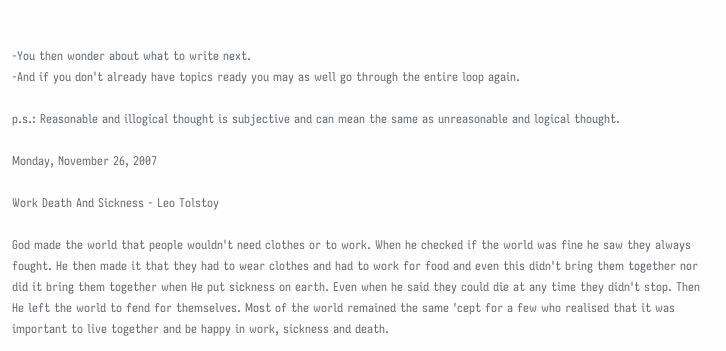-You then wonder about what to write next.
-And if you don't already have topics ready you may as well go through the entire loop again.

p.s.: Reasonable and illogical thought is subjective and can mean the same as unreasonable and logical thought.

Monday, November 26, 2007

Work Death And Sickness - Leo Tolstoy

God made the world that people wouldn't need clothes or to work. When he checked if the world was fine he saw they always fought. He then made it that they had to wear clothes and had to work for food and even this didn't bring them together nor did it bring them together when He put sickness on earth. Even when he said they could die at any time they didn't stop. Then He left the world to fend for themselves. Most of the world remained the same 'cept for a few who realised that it was important to live together and be happy in work, sickness and death.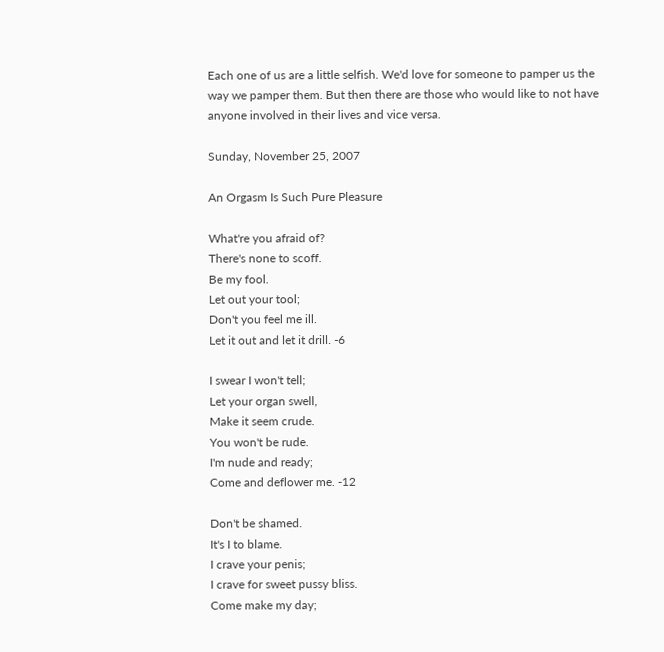Each one of us are a little selfish. We'd love for someone to pamper us the way we pamper them. But then there are those who would like to not have anyone involved in their lives and vice versa.

Sunday, November 25, 2007

An Orgasm Is Such Pure Pleasure

What're you afraid of?
There's none to scoff.
Be my fool.
Let out your tool;
Don't you feel me ill.
Let it out and let it drill. -6

I swear I won't tell;
Let your organ swell,
Make it seem crude.
You won't be rude.
I'm nude and ready;
Come and deflower me. -12

Don't be shamed.
It's I to blame.
I crave your penis;
I crave for sweet pussy bliss.
Come make my day;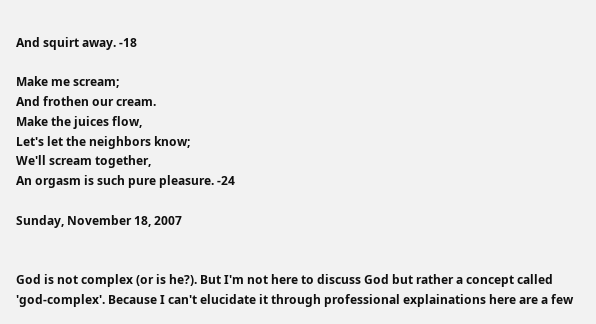And squirt away. -18

Make me scream;
And frothen our cream.
Make the juices flow,
Let's let the neighbors know;
We'll scream together,
An orgasm is such pure pleasure. -24

Sunday, November 18, 2007


God is not complex (or is he?). But I'm not here to discuss God but rather a concept called 'god-complex'. Because I can't elucidate it through professional explainations here are a few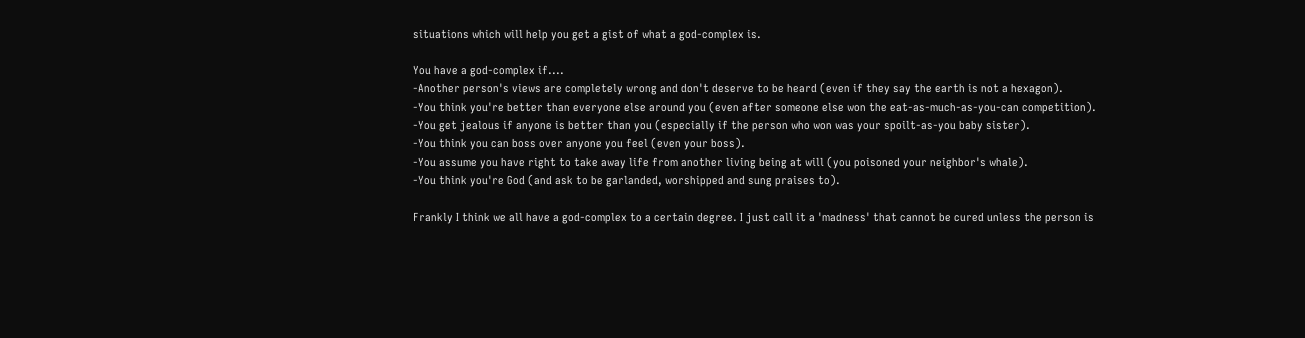situations which will help you get a gist of what a god-complex is.

You have a god-complex if....
-Another person's views are completely wrong and don't deserve to be heard (even if they say the earth is not a hexagon).
-You think you're better than everyone else around you (even after someone else won the eat-as-much-as-you-can competition).
-You get jealous if anyone is better than you (especially if the person who won was your spoilt-as-you baby sister).
-You think you can boss over anyone you feel (even your boss).
-You assume you have right to take away life from another living being at will (you poisoned your neighbor's whale).
-You think you're God (and ask to be garlanded, worshipped and sung praises to).

Frankly I think we all have a god-complex to a certain degree. I just call it a 'madness' that cannot be cured unless the person is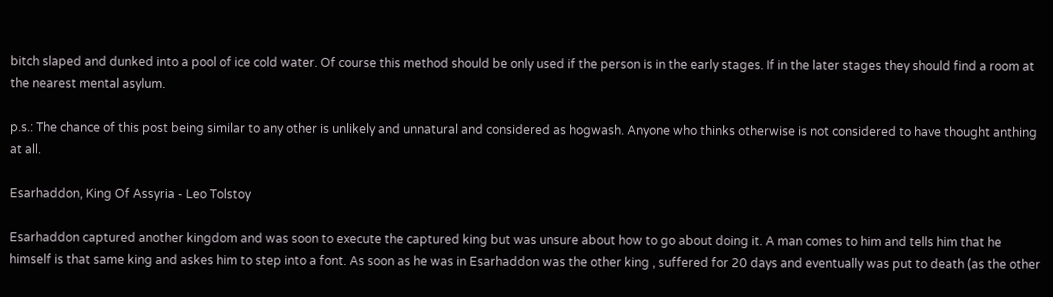bitch slaped and dunked into a pool of ice cold water. Of course this method should be only used if the person is in the early stages. If in the later stages they should find a room at the nearest mental asylum.

p.s.: The chance of this post being similar to any other is unlikely and unnatural and considered as hogwash. Anyone who thinks otherwise is not considered to have thought anthing at all.

Esarhaddon, King Of Assyria - Leo Tolstoy

Esarhaddon captured another kingdom and was soon to execute the captured king but was unsure about how to go about doing it. A man comes to him and tells him that he himself is that same king and askes him to step into a font. As soon as he was in Esarhaddon was the other king , suffered for 20 days and eventually was put to death (as the other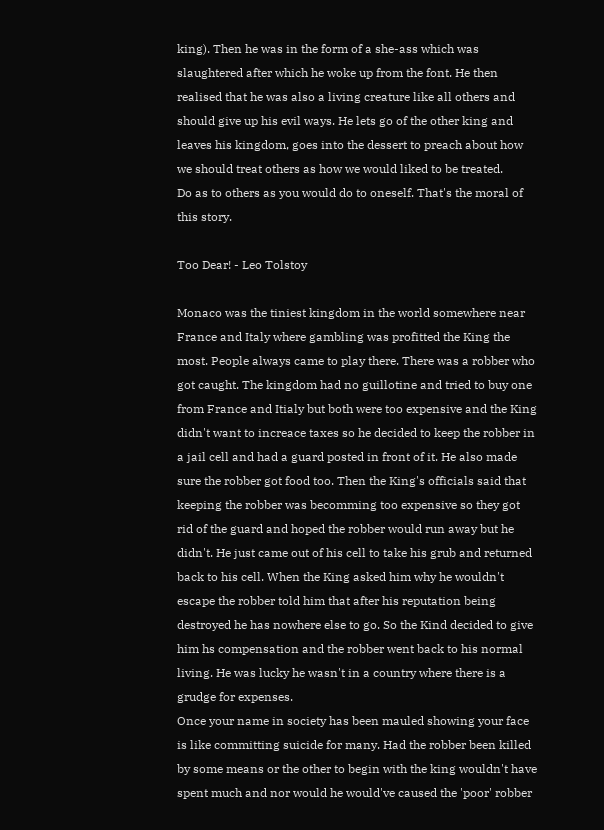king). Then he was in the form of a she-ass which was slaughtered after which he woke up from the font. He then realised that he was also a living creature like all others and should give up his evil ways. He lets go of the other king and leaves his kingdom, goes into the dessert to preach about how we should treat others as how we would liked to be treated.
Do as to others as you would do to oneself. That's the moral of this story.

Too Dear! - Leo Tolstoy

Monaco was the tiniest kingdom in the world somewhere near France and Italy where gambling was profitted the King the most. People always came to play there. There was a robber who got caught. The kingdom had no guillotine and tried to buy one from France and Itialy but both were too expensive and the King didn't want to increace taxes so he decided to keep the robber in a jail cell and had a guard posted in front of it. He also made sure the robber got food too. Then the King's officials said that keeping the robber was becomming too expensive so they got rid of the guard and hoped the robber would run away but he didn't. He just came out of his cell to take his grub and returned back to his cell. When the King asked him why he wouldn't escape the robber told him that after his reputation being destroyed he has nowhere else to go. So the Kind decided to give him hs compensation and the robber went back to his normal living. He was lucky he wasn't in a country where there is a grudge for expenses.
Once your name in society has been mauled showing your face is like committing suicide for many. Had the robber been killed by some means or the other to begin with the king wouldn't have spent much and nor would he would've caused the 'poor' robber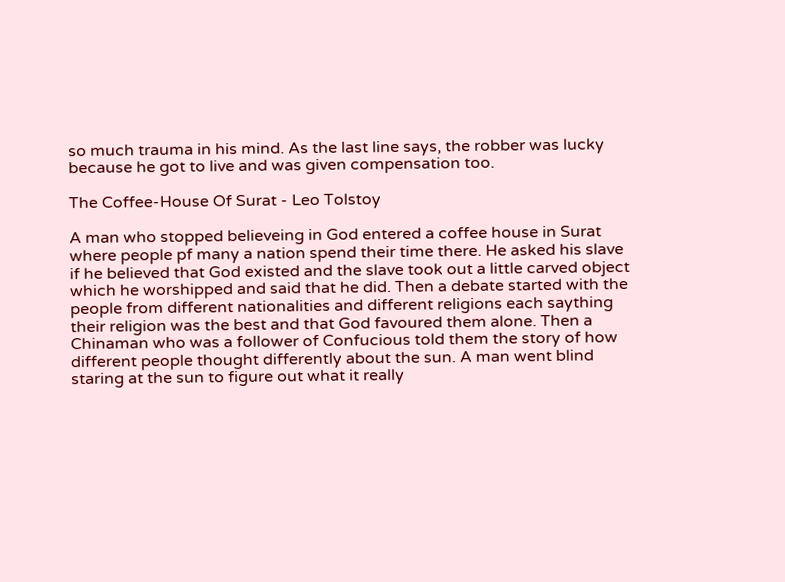so much trauma in his mind. As the last line says, the robber was lucky because he got to live and was given compensation too.

The Coffee-House Of Surat - Leo Tolstoy

A man who stopped believeing in God entered a coffee house in Surat where people pf many a nation spend their time there. He asked his slave if he believed that God existed and the slave took out a little carved object which he worshipped and said that he did. Then a debate started with the people from different nationalities and different religions each saything their religion was the best and that God favoured them alone. Then a Chinaman who was a follower of Confucious told them the story of how different people thought differently about the sun. A man went blind staring at the sun to figure out what it really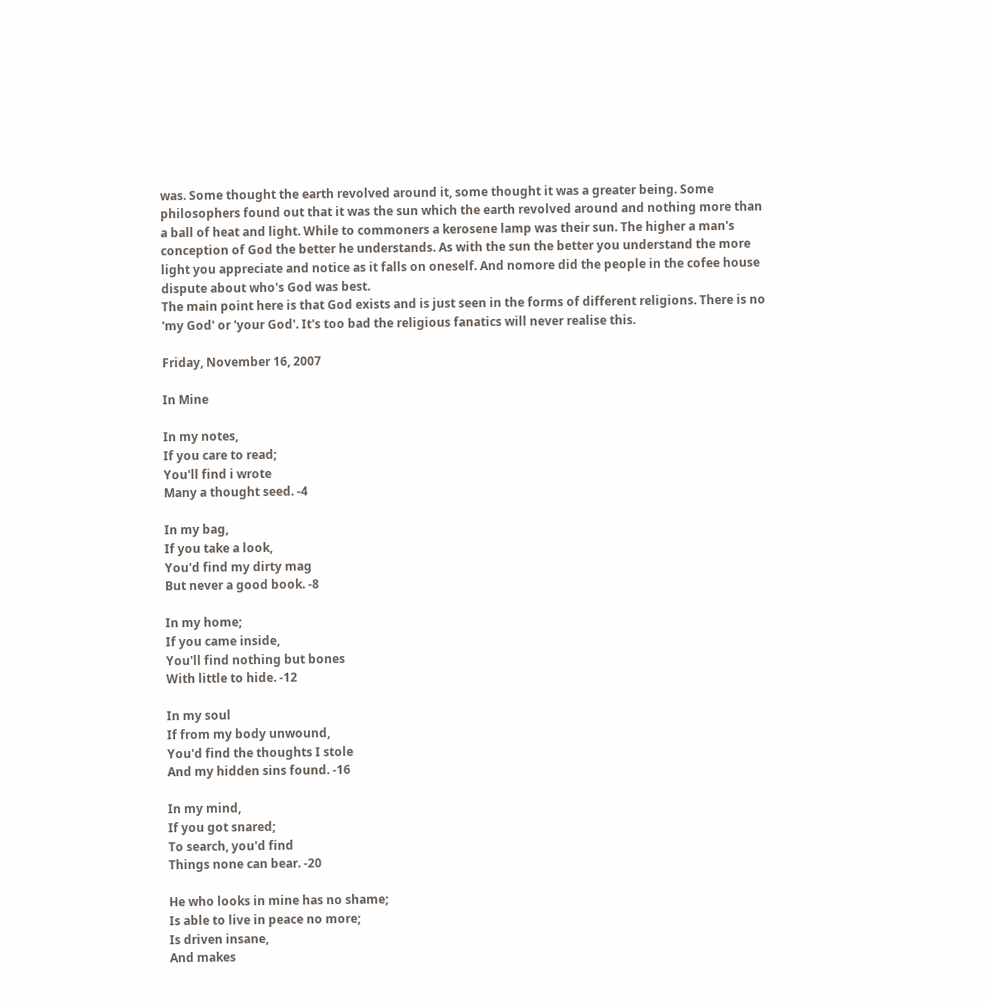was. Some thought the earth revolved around it, some thought it was a greater being. Some philosophers found out that it was the sun which the earth revolved around and nothing more than a ball of heat and light. While to commoners a kerosene lamp was their sun. The higher a man's conception of God the better he understands. As with the sun the better you understand the more light you appreciate and notice as it falls on oneself. And nomore did the people in the cofee house dispute about who's God was best.
The main point here is that God exists and is just seen in the forms of different religions. There is no 'my God' or 'your God'. It's too bad the religious fanatics will never realise this.

Friday, November 16, 2007

In Mine

In my notes,
If you care to read;
You'll find i wrote
Many a thought seed. -4

In my bag,
If you take a look,
You'd find my dirty mag
But never a good book. -8

In my home;
If you came inside,
You'll find nothing but bones
With little to hide. -12

In my soul
If from my body unwound,
You'd find the thoughts I stole
And my hidden sins found. -16

In my mind,
If you got snared;
To search, you'd find
Things none can bear. -20

He who looks in mine has no shame;
Is able to live in peace no more;
Is driven insane,
And makes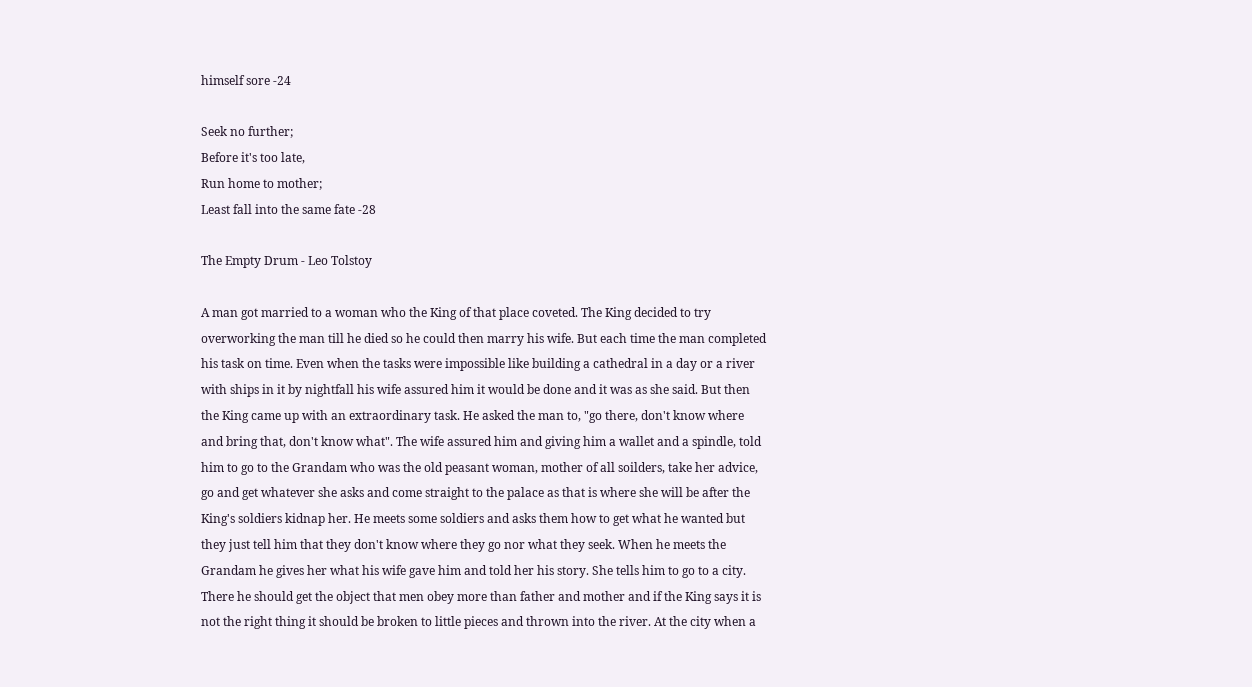himself sore -24

Seek no further;
Before it's too late,
Run home to mother;
Least fall into the same fate -28

The Empty Drum - Leo Tolstoy

A man got married to a woman who the King of that place coveted. The King decided to try overworking the man till he died so he could then marry his wife. But each time the man completed his task on time. Even when the tasks were impossible like building a cathedral in a day or a river with ships in it by nightfall his wife assured him it would be done and it was as she said. But then the King came up with an extraordinary task. He asked the man to, "go there, don't know where and bring that, don't know what". The wife assured him and giving him a wallet and a spindle, told him to go to the Grandam who was the old peasant woman, mother of all soilders, take her advice, go and get whatever she asks and come straight to the palace as that is where she will be after the King's soldiers kidnap her. He meets some soldiers and asks them how to get what he wanted but they just tell him that they don't know where they go nor what they seek. When he meets the Grandam he gives her what his wife gave him and told her his story. She tells him to go to a city. There he should get the object that men obey more than father and mother and if the King says it is not the right thing it should be broken to little pieces and thrown into the river. At the city when a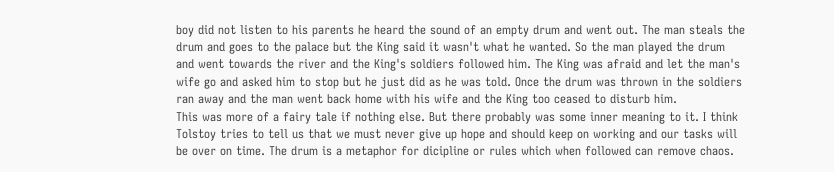boy did not listen to his parents he heard the sound of an empty drum and went out. The man steals the drum and goes to the palace but the King said it wasn't what he wanted. So the man played the drum and went towards the river and the King's soldiers followed him. The King was afraid and let the man's wife go and asked him to stop but he just did as he was told. Once the drum was thrown in the soldiers ran away and the man went back home with his wife and the King too ceased to disturb him.
This was more of a fairy tale if nothing else. But there probably was some inner meaning to it. I think Tolstoy tries to tell us that we must never give up hope and should keep on working and our tasks will be over on time. The drum is a metaphor for dicipline or rules which when followed can remove chaos.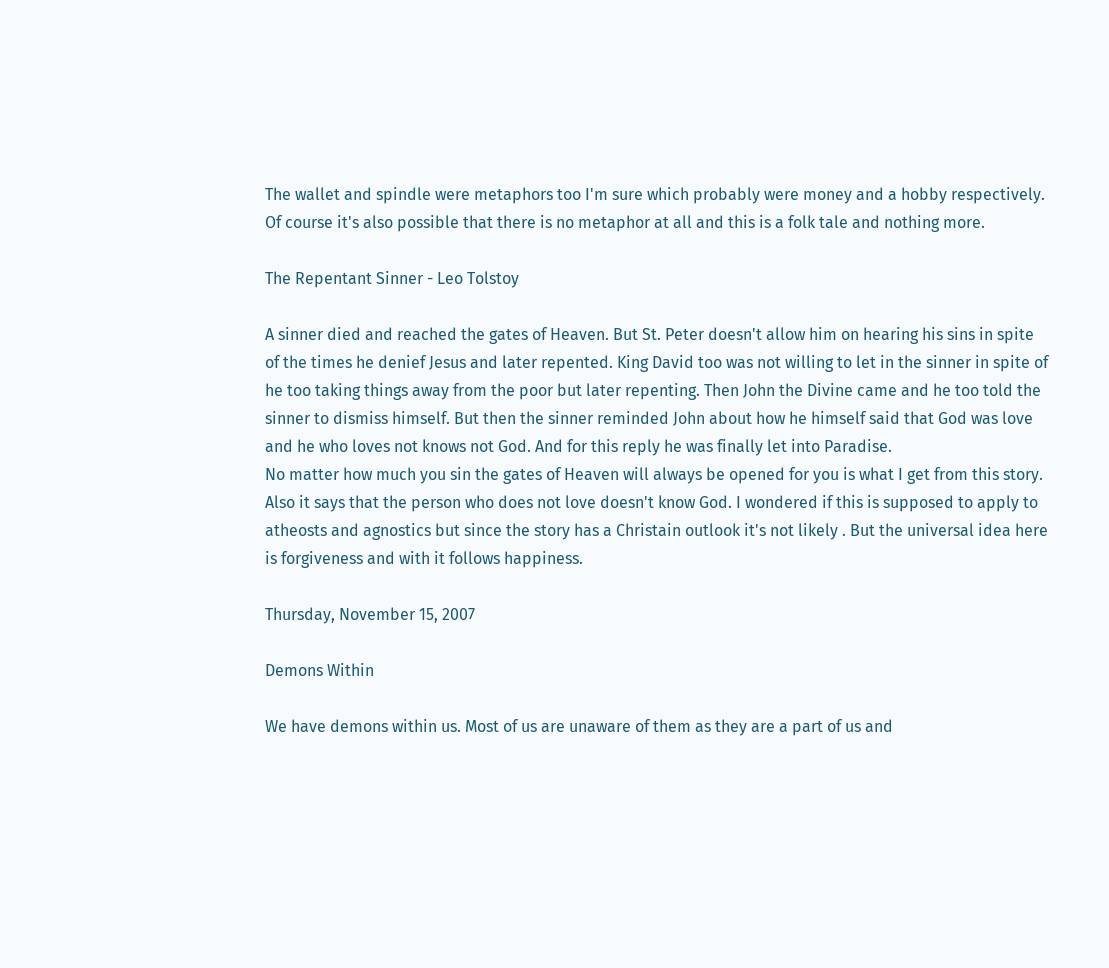The wallet and spindle were metaphors too I'm sure which probably were money and a hobby respectively. Of course it's also possible that there is no metaphor at all and this is a folk tale and nothing more.

The Repentant Sinner - Leo Tolstoy

A sinner died and reached the gates of Heaven. But St. Peter doesn't allow him on hearing his sins in spite of the times he denief Jesus and later repented. King David too was not willing to let in the sinner in spite of he too taking things away from the poor but later repenting. Then John the Divine came and he too told the sinner to dismiss himself. But then the sinner reminded John about how he himself said that God was love and he who loves not knows not God. And for this reply he was finally let into Paradise.
No matter how much you sin the gates of Heaven will always be opened for you is what I get from this story. Also it says that the person who does not love doesn't know God. I wondered if this is supposed to apply to atheosts and agnostics but since the story has a Christain outlook it's not likely . But the universal idea here is forgiveness and with it follows happiness.

Thursday, November 15, 2007

Demons Within

We have demons within us. Most of us are unaware of them as they are a part of us and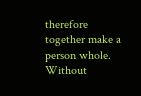therefore together make a person whole. Without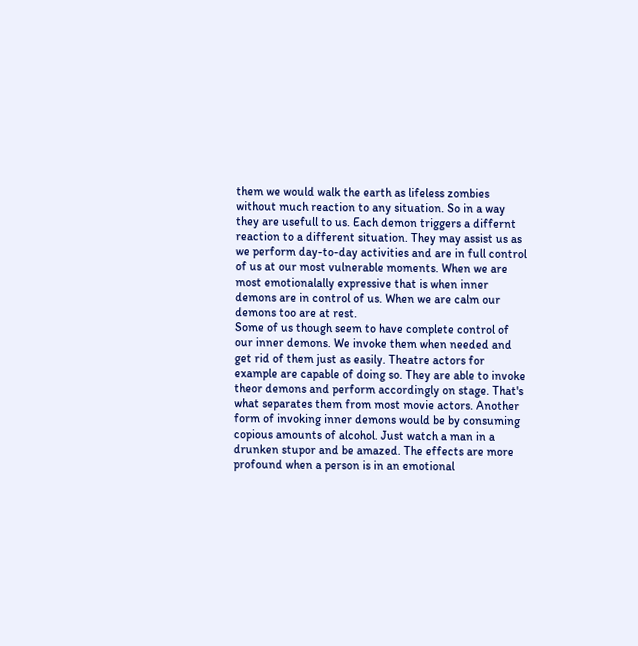them we would walk the earth as lifeless zombies without much reaction to any situation. So in a way they are usefull to us. Each demon triggers a differnt reaction to a different situation. They may assist us as we perform day-to-day activities and are in full control of us at our most vulnerable moments. When we are most emotionalally expressive that is when inner demons are in control of us. When we are calm our demons too are at rest.
Some of us though seem to have complete control of our inner demons. We invoke them when needed and get rid of them just as easily. Theatre actors for example are capable of doing so. They are able to invoke theor demons and perform accordingly on stage. That's what separates them from most movie actors. Another form of invoking inner demons would be by consuming copious amounts of alcohol. Just watch a man in a drunken stupor and be amazed. The effects are more profound when a person is in an emotional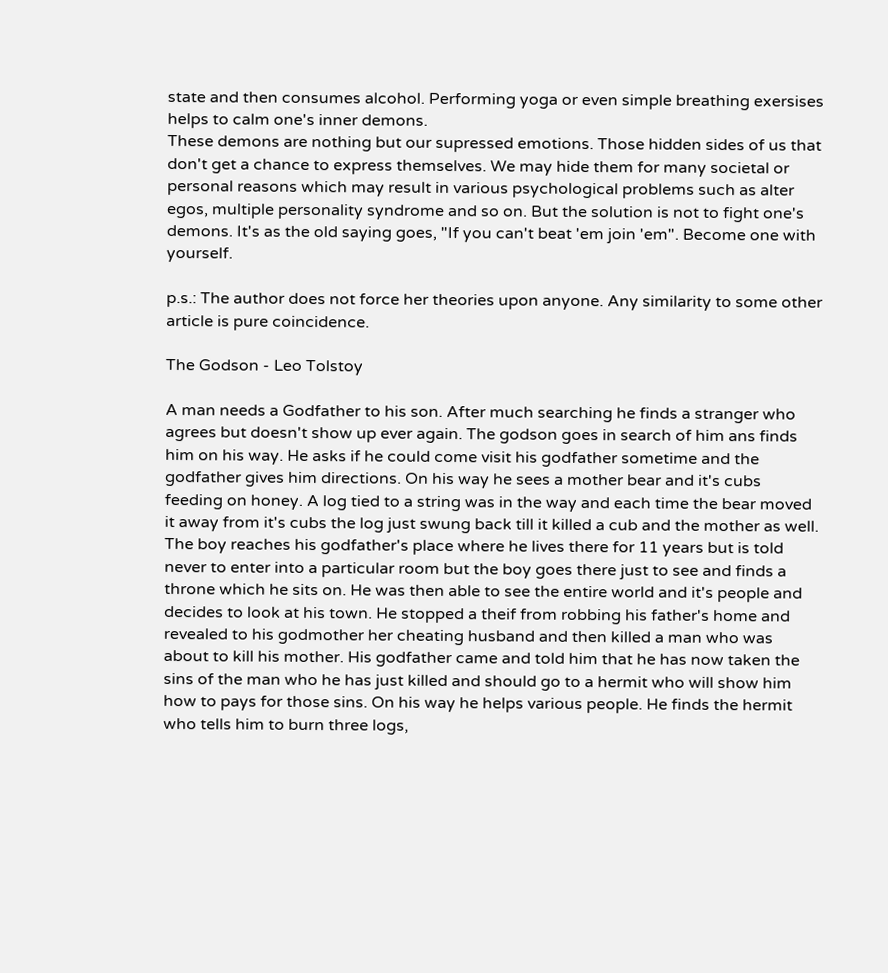state and then consumes alcohol. Performing yoga or even simple breathing exersises helps to calm one's inner demons.
These demons are nothing but our supressed emotions. Those hidden sides of us that don't get a chance to express themselves. We may hide them for many societal or personal reasons which may result in various psychological problems such as alter egos, multiple personality syndrome and so on. But the solution is not to fight one's demons. It's as the old saying goes, "If you can't beat 'em join 'em". Become one with yourself.

p.s.: The author does not force her theories upon anyone. Any similarity to some other article is pure coincidence.

The Godson - Leo Tolstoy

A man needs a Godfather to his son. After much searching he finds a stranger who agrees but doesn't show up ever again. The godson goes in search of him ans finds him on his way. He asks if he could come visit his godfather sometime and the godfather gives him directions. On his way he sees a mother bear and it's cubs feeding on honey. A log tied to a string was in the way and each time the bear moved it away from it's cubs the log just swung back till it killed a cub and the mother as well. The boy reaches his godfather's place where he lives there for 11 years but is told never to enter into a particular room but the boy goes there just to see and finds a throne which he sits on. He was then able to see the entire world and it's people and decides to look at his town. He stopped a theif from robbing his father's home and revealed to his godmother her cheating husband and then killed a man who was about to kill his mother. His godfather came and told him that he has now taken the sins of the man who he has just killed and should go to a hermit who will show him how to pays for those sins. On his way he helps various people. He finds the hermit who tells him to burn three logs,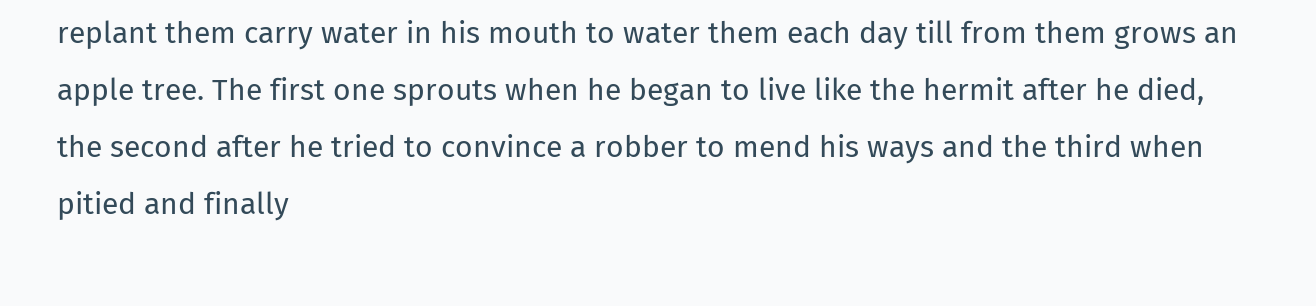replant them carry water in his mouth to water them each day till from them grows an apple tree. The first one sprouts when he began to live like the hermit after he died, the second after he tried to convince a robber to mend his ways and the third when pitied and finally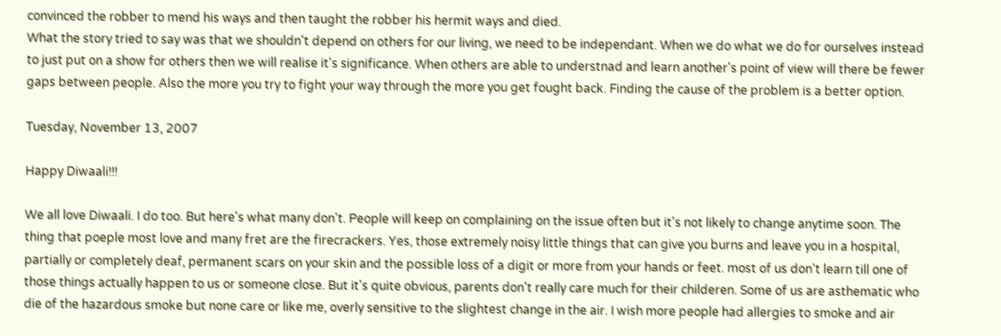convinced the robber to mend his ways and then taught the robber his hermit ways and died.
What the story tried to say was that we shouldn't depend on others for our living, we need to be independant. When we do what we do for ourselves instead to just put on a show for others then we will realise it's significance. When others are able to understnad and learn another's point of view will there be fewer gaps between people. Also the more you try to fight your way through the more you get fought back. Finding the cause of the problem is a better option.

Tuesday, November 13, 2007

Happy Diwaali!!!

We all love Diwaali. I do too. But here's what many don't. People will keep on complaining on the issue often but it's not likely to change anytime soon. The thing that poeple most love and many fret are the firecrackers. Yes, those extremely noisy little things that can give you burns and leave you in a hospital, partially or completely deaf, permanent scars on your skin and the possible loss of a digit or more from your hands or feet. most of us don't learn till one of those things actually happen to us or someone close. But it's quite obvious, parents don't really care much for their childeren. Some of us are asthematic who die of the hazardous smoke but none care or like me, overly sensitive to the slightest change in the air. I wish more people had allergies to smoke and air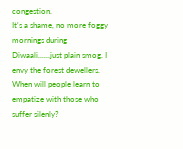congestion.
It's a shame, no more foggy mornings during Diwaali......just plain smog. I envy the forest dewellers. When will people learn to empatize with those who suffer silenly?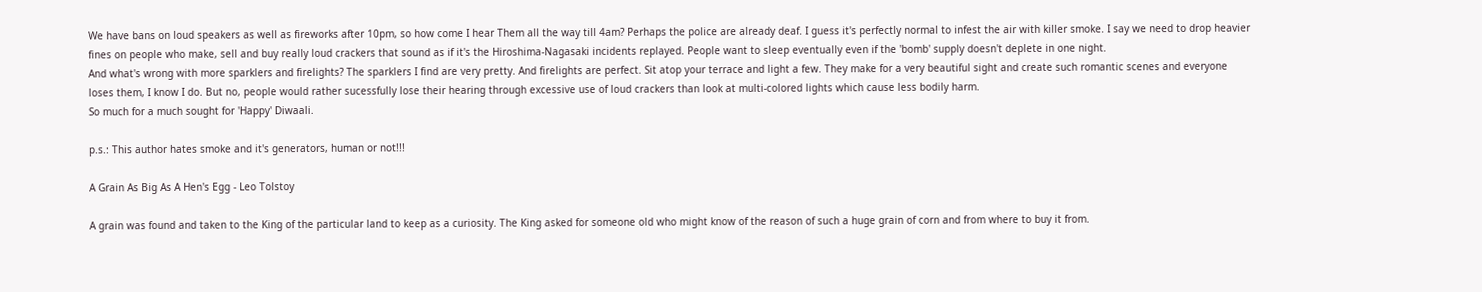We have bans on loud speakers as well as fireworks after 10pm, so how come I hear Them all the way till 4am? Perhaps the police are already deaf. I guess it's perfectly normal to infest the air with killer smoke. I say we need to drop heavier fines on people who make, sell and buy really loud crackers that sound as if it's the Hiroshima-Nagasaki incidents replayed. People want to sleep eventually even if the 'bomb' supply doesn't deplete in one night.
And what's wrong with more sparklers and firelights? The sparklers I find are very pretty. And firelights are perfect. Sit atop your terrace and light a few. They make for a very beautiful sight and create such romantic scenes and everyone loses them, I know I do. But no, people would rather sucessfully lose their hearing through excessive use of loud crackers than look at multi-colored lights which cause less bodily harm.
So much for a much sought for 'Happy' Diwaali.

p.s.: This author hates smoke and it's generators, human or not!!!

A Grain As Big As A Hen's Egg - Leo Tolstoy

A grain was found and taken to the King of the particular land to keep as a curiosity. The King asked for someone old who might know of the reason of such a huge grain of corn and from where to buy it from.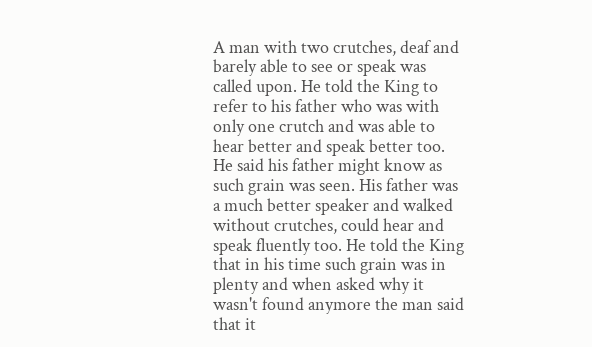A man with two crutches, deaf and barely able to see or speak was called upon. He told the King to refer to his father who was with only one crutch and was able to hear better and speak better too. He said his father might know as such grain was seen. His father was a much better speaker and walked without crutches, could hear and speak fluently too. He told the King that in his time such grain was in plenty and when asked why it wasn't found anymore the man said that it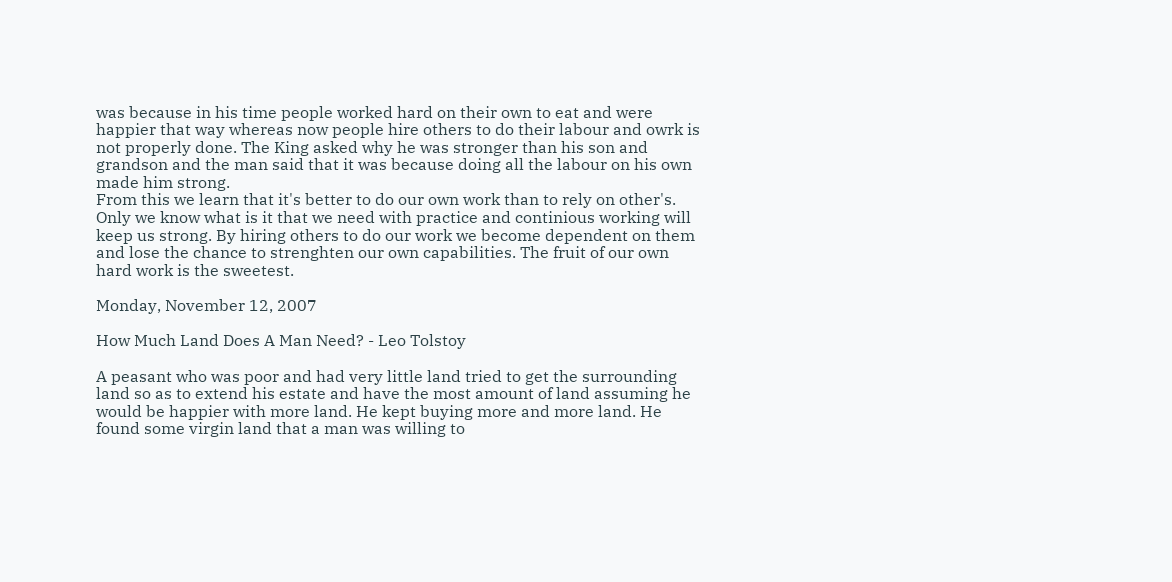was because in his time people worked hard on their own to eat and were happier that way whereas now people hire others to do their labour and owrk is not properly done. The King asked why he was stronger than his son and grandson and the man said that it was because doing all the labour on his own made him strong.
From this we learn that it's better to do our own work than to rely on other's. Only we know what is it that we need with practice and continious working will keep us strong. By hiring others to do our work we become dependent on them and lose the chance to strenghten our own capabilities. The fruit of our own hard work is the sweetest.

Monday, November 12, 2007

How Much Land Does A Man Need? - Leo Tolstoy

A peasant who was poor and had very little land tried to get the surrounding land so as to extend his estate and have the most amount of land assuming he would be happier with more land. He kept buying more and more land. He found some virgin land that a man was willing to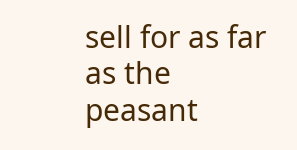sell for as far as the peasant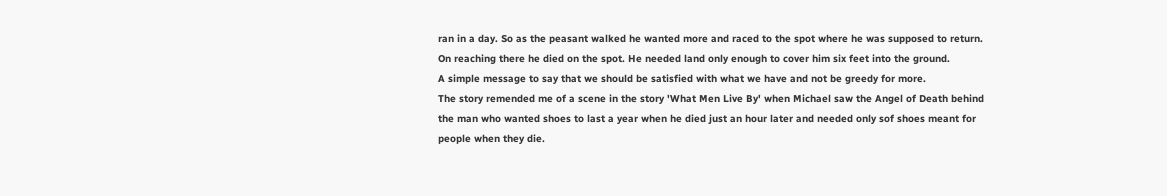ran in a day. So as the peasant walked he wanted more and raced to the spot where he was supposed to return. On reaching there he died on the spot. He needed land only enough to cover him six feet into the ground.
A simple message to say that we should be satisfied with what we have and not be greedy for more.
The story remended me of a scene in the story 'What Men Live By' when Michael saw the Angel of Death behind the man who wanted shoes to last a year when he died just an hour later and needed only sof shoes meant for people when they die.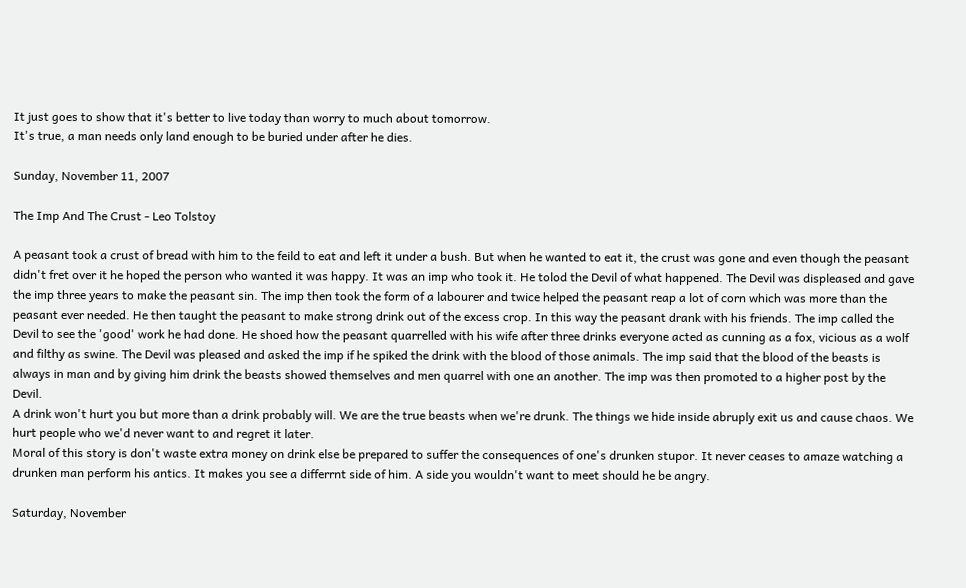It just goes to show that it's better to live today than worry to much about tomorrow.
It's true, a man needs only land enough to be buried under after he dies.

Sunday, November 11, 2007

The Imp And The Crust - Leo Tolstoy

A peasant took a crust of bread with him to the feild to eat and left it under a bush. But when he wanted to eat it, the crust was gone and even though the peasant didn't fret over it he hoped the person who wanted it was happy. It was an imp who took it. He tolod the Devil of what happened. The Devil was displeased and gave the imp three years to make the peasant sin. The imp then took the form of a labourer and twice helped the peasant reap a lot of corn which was more than the peasant ever needed. He then taught the peasant to make strong drink out of the excess crop. In this way the peasant drank with his friends. The imp called the Devil to see the 'good' work he had done. He shoed how the peasant quarrelled with his wife after three drinks everyone acted as cunning as a fox, vicious as a wolf and filthy as swine. The Devil was pleased and asked the imp if he spiked the drink with the blood of those animals. The imp said that the blood of the beasts is always in man and by giving him drink the beasts showed themselves and men quarrel with one an another. The imp was then promoted to a higher post by the Devil.
A drink won't hurt you but more than a drink probably will. We are the true beasts when we're drunk. The things we hide inside abruply exit us and cause chaos. We hurt people who we'd never want to and regret it later.
Moral of this story is don't waste extra money on drink else be prepared to suffer the consequences of one's drunken stupor. It never ceases to amaze watching a drunken man perform his antics. It makes you see a differrnt side of him. A side you wouldn't want to meet should he be angry.

Saturday, November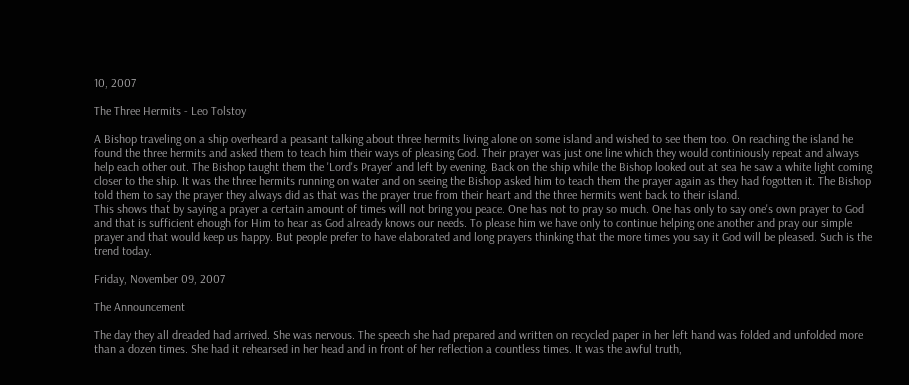10, 2007

The Three Hermits - Leo Tolstoy

A Bishop traveling on a ship overheard a peasant talking about three hermits living alone on some island and wished to see them too. On reaching the island he found the three hermits and asked them to teach him their ways of pleasing God. Their prayer was just one line which they would continiously repeat and always help each other out. The Bishop taught them the 'Lord's Prayer' and left by evening. Back on the ship while the Bishop looked out at sea he saw a white light coming closer to the ship. It was the three hermits running on water and on seeing the Bishop asked him to teach them the prayer again as they had fogotten it. The Bishop told them to say the prayer they always did as that was the prayer true from their heart and the three hermits went back to their island.
This shows that by saying a prayer a certain amount of times will not bring you peace. One has not to pray so much. One has only to say one's own prayer to God and that is sufficient ehough for Him to hear as God already knows our needs. To please him we have only to continue helping one another and pray our simple prayer and that would keep us happy. But people prefer to have elaborated and long prayers thinking that the more times you say it God will be pleased. Such is the trend today.

Friday, November 09, 2007

The Announcement

The day they all dreaded had arrived. She was nervous. The speech she had prepared and written on recycled paper in her left hand was folded and unfolded more than a dozen times. She had it rehearsed in her head and in front of her reflection a countless times. It was the awful truth,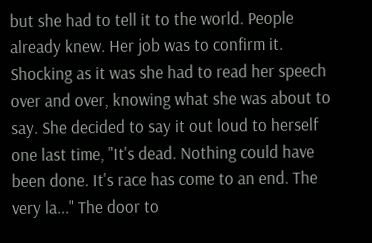but she had to tell it to the world. People already knew. Her job was to confirm it. Shocking as it was she had to read her speech over and over, knowing what she was about to say. She decided to say it out loud to herself one last time, "It's dead. Nothing could have been done. It's race has come to an end. The very la..." The door to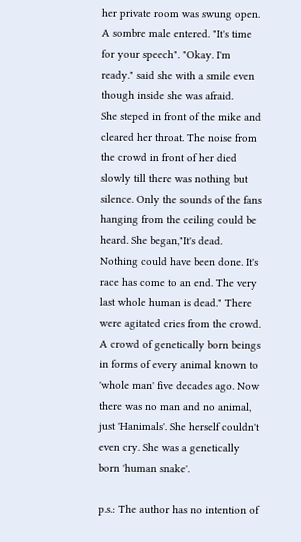her private room was swung open. A sombre male entered. "It's time for your speech". "Okay. I'm ready." said she with a smile even though inside she was afraid.
She steped in front of the mike and cleared her throat. The noise from the crowd in front of her died slowly till there was nothing but silence. Only the sounds of the fans hanging from the ceiling could be heard. She began,"It's dead. Nothing could have been done. It's race has come to an end. The very last whole human is dead." There were agitated cries from the crowd. A crowd of genetically born beings in forms of every animal known to 'whole man' five decades ago. Now there was no man and no animal, just 'Hanimals'. She herself couldn't even cry. She was a genetically born 'human snake'.

p.s.: The author has no intention of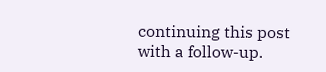continuing this post with a follow-up.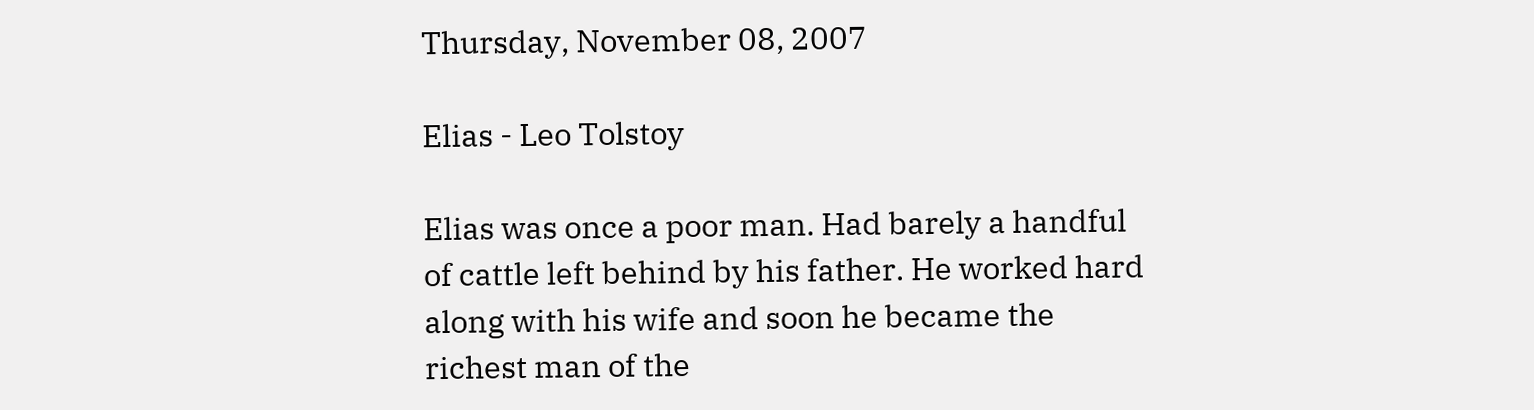Thursday, November 08, 2007

Elias - Leo Tolstoy

Elias was once a poor man. Had barely a handful of cattle left behind by his father. He worked hard along with his wife and soon he became the richest man of the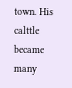town. His calttle became many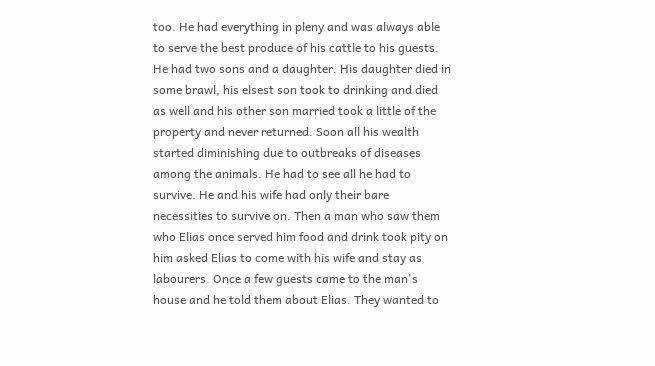too. He had everything in pleny and was always able to serve the best produce of his cattle to his guests. He had two sons and a daughter. His daughter died in some brawl, his elsest son took to drinking and died as well and his other son married took a little of the property and never returned. Soon all his wealth started diminishing due to outbreaks of diseases among the animals. He had to see all he had to survive. He and his wife had only their bare necessities to survive on. Then a man who saw them who Elias once served him food and drink took pity on him asked Elias to come with his wife and stay as labourers. Once a few guests came to the man's house and he told them about Elias. They wanted to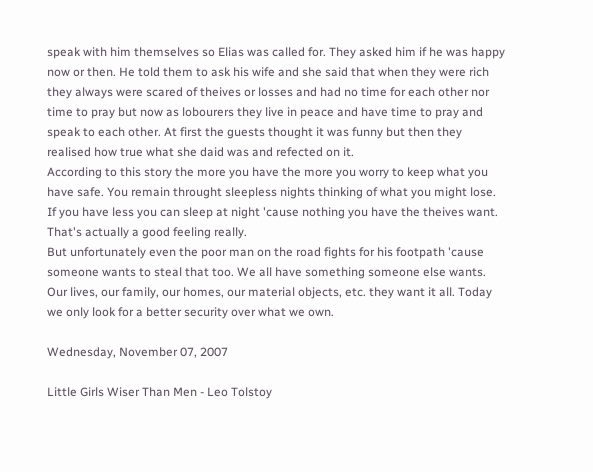speak with him themselves so Elias was called for. They asked him if he was happy now or then. He told them to ask his wife and she said that when they were rich they always were scared of theives or losses and had no time for each other nor time to pray but now as lobourers they live in peace and have time to pray and speak to each other. At first the guests thought it was funny but then they realised how true what she daid was and refected on it.
According to this story the more you have the more you worry to keep what you have safe. You remain throught sleepless nights thinking of what you might lose. If you have less you can sleep at night 'cause nothing you have the theives want. That's actually a good feeling really.
But unfortunately even the poor man on the road fights for his footpath 'cause someone wants to steal that too. We all have something someone else wants. Our lives, our family, our homes, our material objects, etc. they want it all. Today we only look for a better security over what we own.

Wednesday, November 07, 2007

Little Girls Wiser Than Men - Leo Tolstoy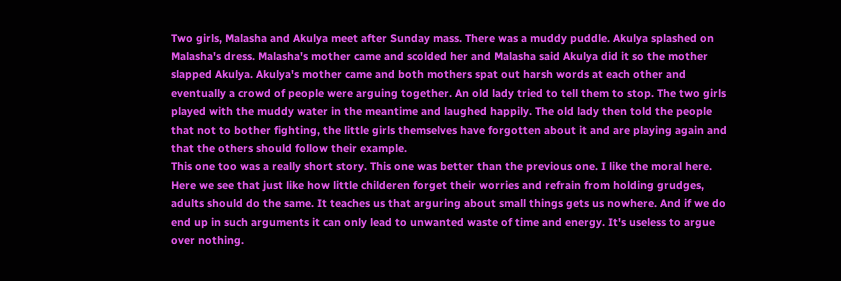Two girls, Malasha and Akulya meet after Sunday mass. There was a muddy puddle. Akulya splashed on Malasha's dress. Malasha's mother came and scolded her and Malasha said Akulya did it so the mother slapped Akulya. Akulya's mother came and both mothers spat out harsh words at each other and eventually a crowd of people were arguing together. An old lady tried to tell them to stop. The two girls played with the muddy water in the meantime and laughed happily. The old lady then told the people that not to bother fighting, the little girls themselves have forgotten about it and are playing again and that the others should follow their example.
This one too was a really short story. This one was better than the previous one. I like the moral here. Here we see that just like how little childeren forget their worries and refrain from holding grudges, adults should do the same. It teaches us that arguring about small things gets us nowhere. And if we do end up in such arguments it can only lead to unwanted waste of time and energy. It's useless to argue over nothing.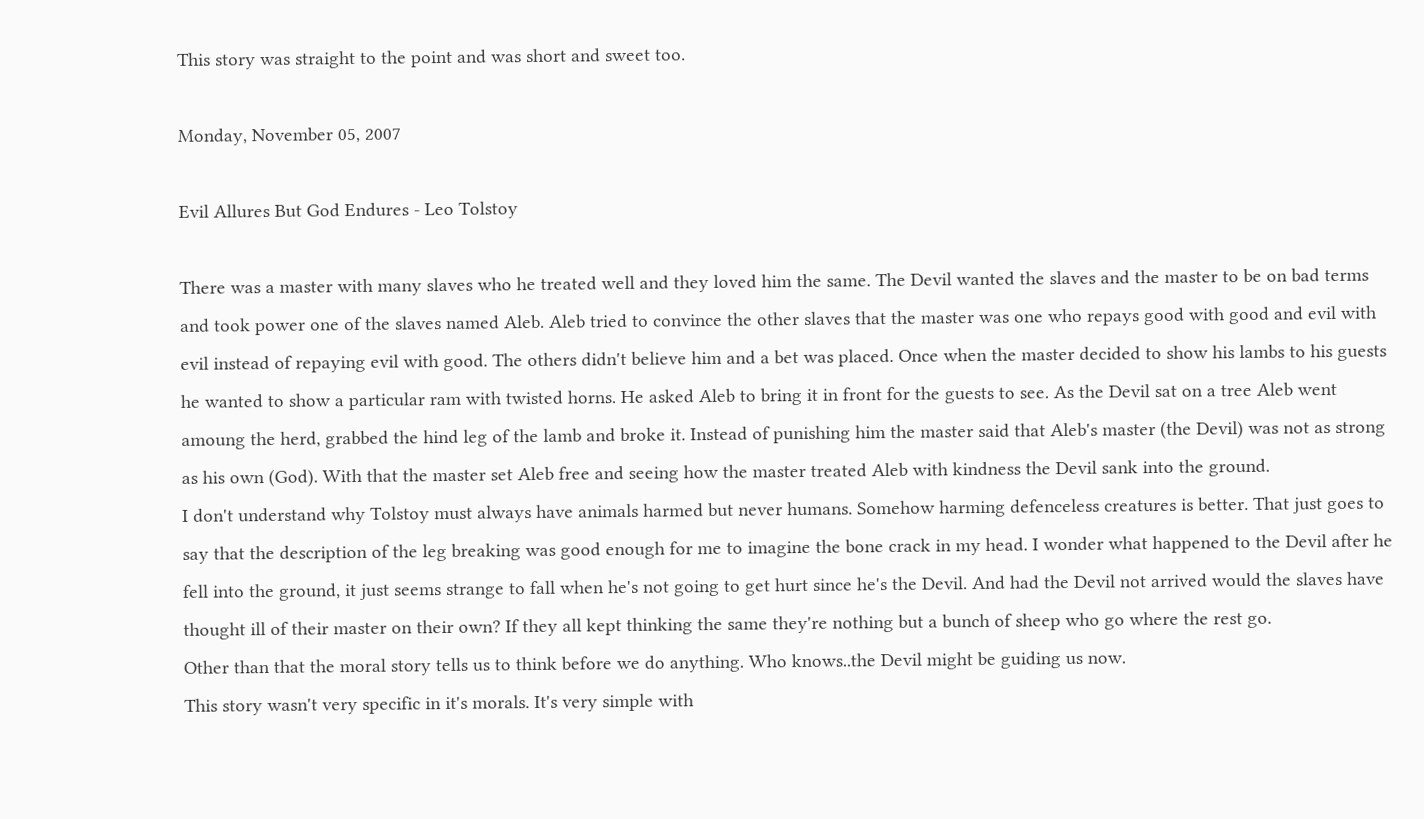This story was straight to the point and was short and sweet too.

Monday, November 05, 2007

Evil Allures But God Endures - Leo Tolstoy

There was a master with many slaves who he treated well and they loved him the same. The Devil wanted the slaves and the master to be on bad terms and took power one of the slaves named Aleb. Aleb tried to convince the other slaves that the master was one who repays good with good and evil with evil instead of repaying evil with good. The others didn't believe him and a bet was placed. Once when the master decided to show his lambs to his guests he wanted to show a particular ram with twisted horns. He asked Aleb to bring it in front for the guests to see. As the Devil sat on a tree Aleb went amoung the herd, grabbed the hind leg of the lamb and broke it. Instead of punishing him the master said that Aleb's master (the Devil) was not as strong as his own (God). With that the master set Aleb free and seeing how the master treated Aleb with kindness the Devil sank into the ground.
I don't understand why Tolstoy must always have animals harmed but never humans. Somehow harming defenceless creatures is better. That just goes to say that the description of the leg breaking was good enough for me to imagine the bone crack in my head. I wonder what happened to the Devil after he fell into the ground, it just seems strange to fall when he's not going to get hurt since he's the Devil. And had the Devil not arrived would the slaves have thought ill of their master on their own? If they all kept thinking the same they're nothing but a bunch of sheep who go where the rest go.
Other than that the moral story tells us to think before we do anything. Who knows..the Devil might be guiding us now.
This story wasn't very specific in it's morals. It's very simple with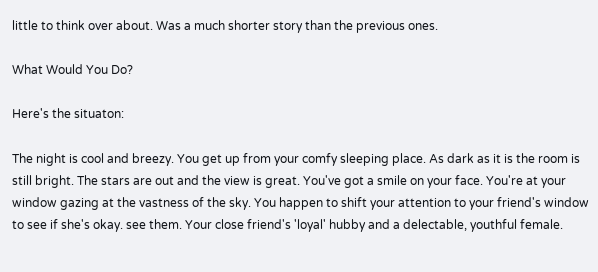little to think over about. Was a much shorter story than the previous ones.

What Would You Do?

Here's the situaton:

The night is cool and breezy. You get up from your comfy sleeping place. As dark as it is the room is still bright. The stars are out and the view is great. You've got a smile on your face. You're at your window gazing at the vastness of the sky. You happen to shift your attention to your friend's window to see if she's okay. see them. Your close friend's 'loyal' hubby and a delectable, youthful female.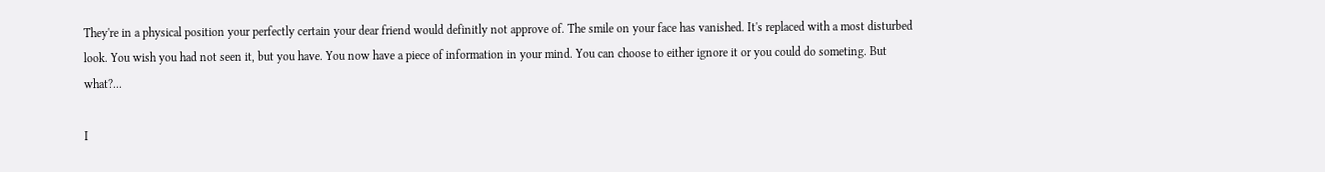They're in a physical position your perfectly certain your dear friend would definitly not approve of. The smile on your face has vanished. It's replaced with a most disturbed look. You wish you had not seen it, but you have. You now have a piece of information in your mind. You can choose to either ignore it or you could do someting. But what?...

I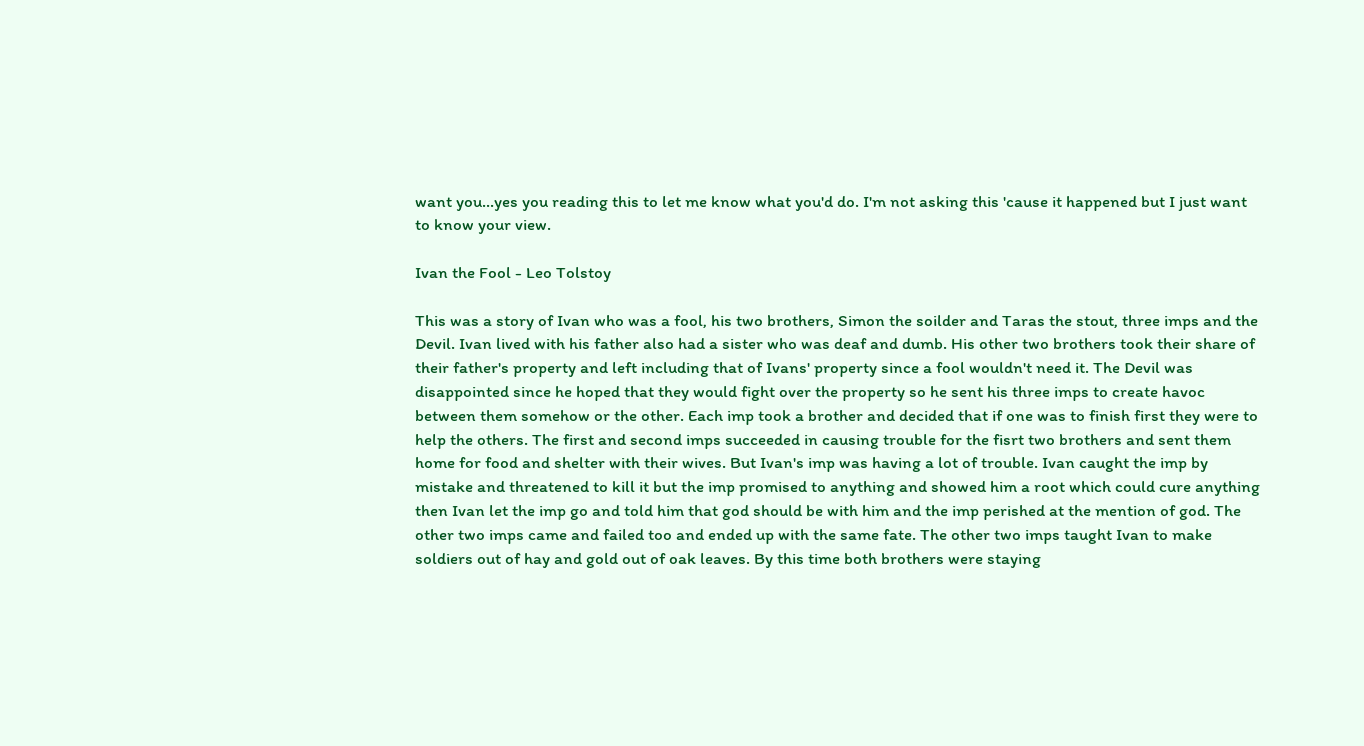want you...yes you reading this to let me know what you'd do. I'm not asking this 'cause it happened but I just want to know your view.

Ivan the Fool - Leo Tolstoy

This was a story of Ivan who was a fool, his two brothers, Simon the soilder and Taras the stout, three imps and the Devil. Ivan lived with his father also had a sister who was deaf and dumb. His other two brothers took their share of their father's property and left including that of Ivans' property since a fool wouldn't need it. The Devil was disappointed since he hoped that they would fight over the property so he sent his three imps to create havoc between them somehow or the other. Each imp took a brother and decided that if one was to finish first they were to help the others. The first and second imps succeeded in causing trouble for the fisrt two brothers and sent them home for food and shelter with their wives. But Ivan's imp was having a lot of trouble. Ivan caught the imp by mistake and threatened to kill it but the imp promised to anything and showed him a root which could cure anything then Ivan let the imp go and told him that god should be with him and the imp perished at the mention of god. The other two imps came and failed too and ended up with the same fate. The other two imps taught Ivan to make soldiers out of hay and gold out of oak leaves. By this time both brothers were staying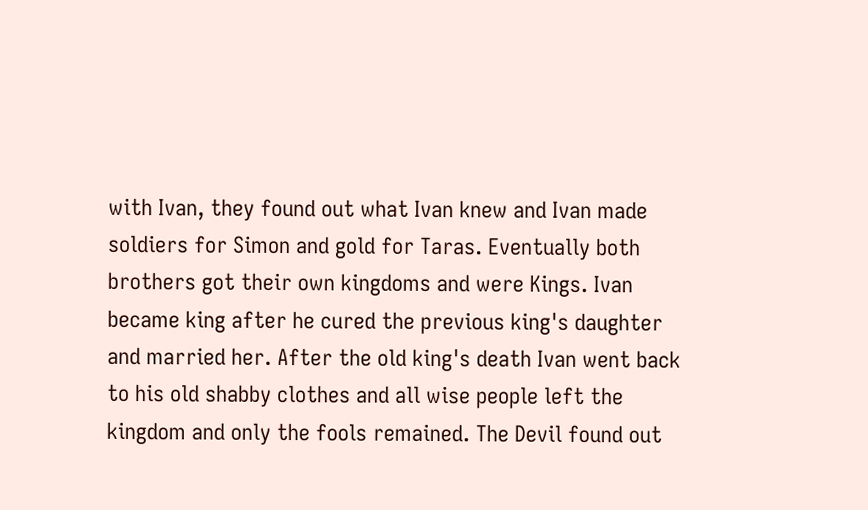with Ivan, they found out what Ivan knew and Ivan made soldiers for Simon and gold for Taras. Eventually both brothers got their own kingdoms and were Kings. Ivan became king after he cured the previous king's daughter and married her. After the old king's death Ivan went back to his old shabby clothes and all wise people left the kingdom and only the fools remained. The Devil found out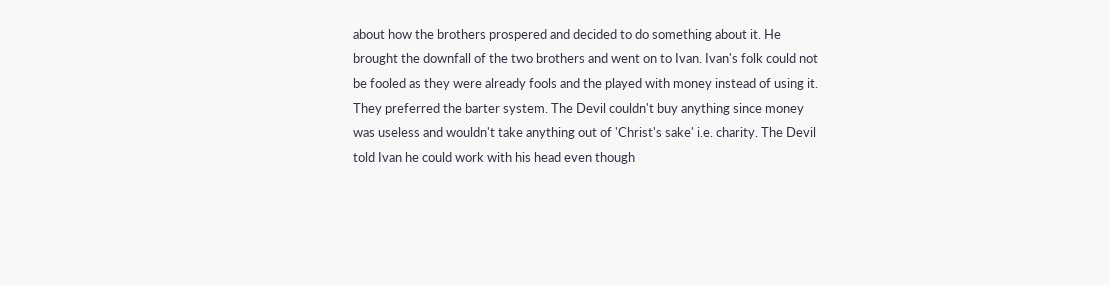about how the brothers prospered and decided to do something about it. He brought the downfall of the two brothers and went on to Ivan. Ivan's folk could not be fooled as they were already fools and the played with money instead of using it. They preferred the barter system. The Devil couldn't buy anything since money was useless and wouldn't take anything out of 'Christ's sake' i.e. charity. The Devil told Ivan he could work with his head even though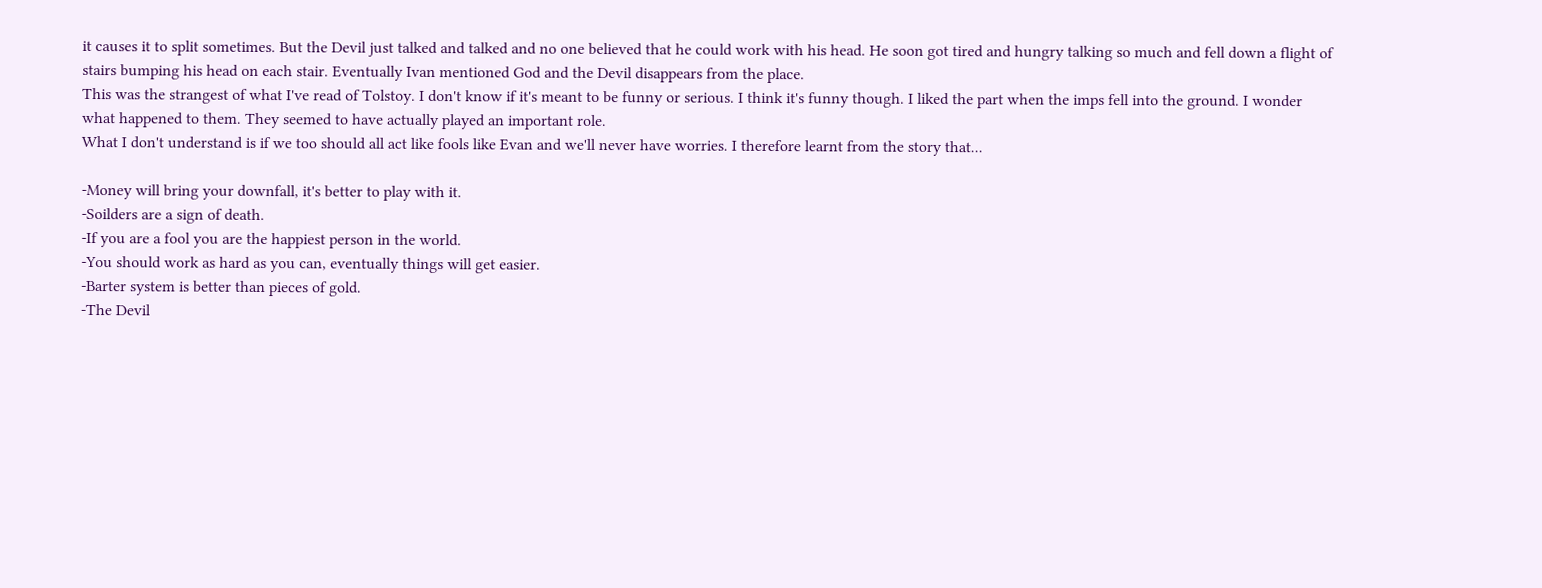it causes it to split sometimes. But the Devil just talked and talked and no one believed that he could work with his head. He soon got tired and hungry talking so much and fell down a flight of stairs bumping his head on each stair. Eventually Ivan mentioned God and the Devil disappears from the place.
This was the strangest of what I've read of Tolstoy. I don't know if it's meant to be funny or serious. I think it's funny though. I liked the part when the imps fell into the ground. I wonder what happened to them. They seemed to have actually played an important role.
What I don't understand is if we too should all act like fools like Evan and we'll never have worries. I therefore learnt from the story that...

-Money will bring your downfall, it's better to play with it.
-Soilders are a sign of death.
-If you are a fool you are the happiest person in the world.
-You should work as hard as you can, eventually things will get easier.
-Barter system is better than pieces of gold.
-The Devil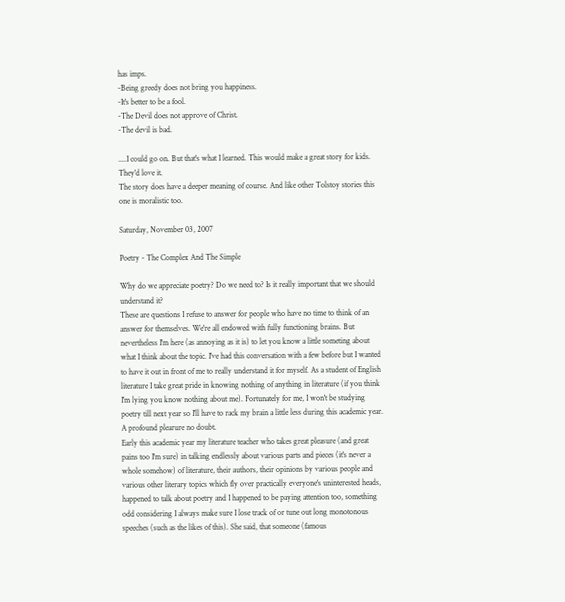has imps.
-Being greedy does not bring you happiness.
-It's better to be a fool.
-The Devil does not approve of Christ.
-The devil is bad.

....I could go on. But that's what I learned. This would make a great story for kids. They'd love it.
The story does have a deeper meaning of course. And like other Tolstoy stories this one is moralistic too.

Saturday, November 03, 2007

Poetry - The Complex And The Simple

Why do we appreciate poetry? Do we need to? Is it really important that we should understand it?
These are questions I refuse to answer for people who have no time to think of an answer for themselves. We're all endowed with fully functioning brains. But nevertheless I'm here (as annoying as it is) to let you know a little someting about what I think about the topic. I've had this conversation with a few before but I wanted to have it out in front of me to really understand it for myself. As a student of English literature I take great pride in knowing nothing of anything in literature (if you think I'm lying you know nothing about me). Fortunately for me, I won't be studying poetry till next year so I'll have to rack my brain a little less during this academic year. A profound plearure no doubt.
Early this academic year my literature teacher who takes great pleasure (and great pains too I'm sure) in talking endlessly about various parts and pieces (it's never a whole somehow) of literature, their authors, their opinions by various people and various other literary topics which fly over practically everyone's uninterested heads, happened to talk about poetry and I happened to be paying attention too, something odd considering I always make sure I lose track of or tune out long monotonous speeches (such as the likes of this). She said, that someone (famous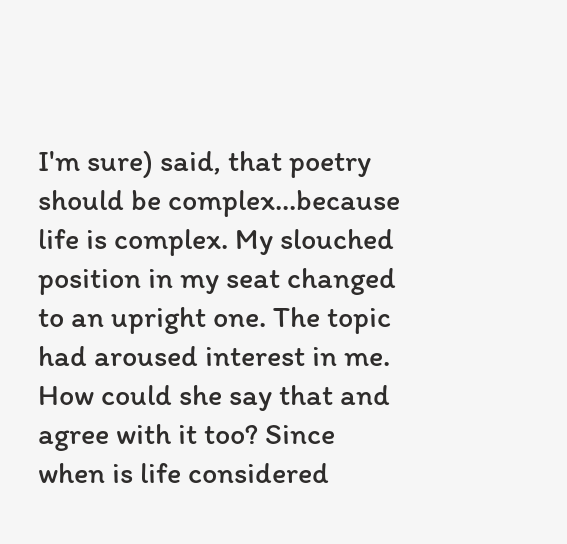I'm sure) said, that poetry should be complex...because life is complex. My slouched position in my seat changed to an upright one. The topic had aroused interest in me. How could she say that and agree with it too? Since when is life considered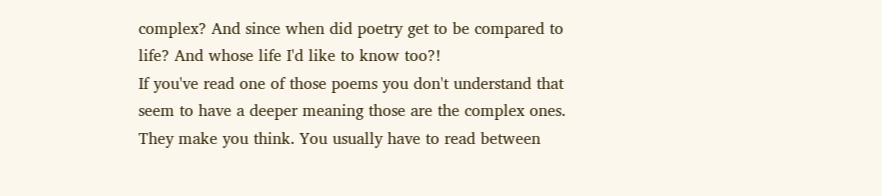complex? And since when did poetry get to be compared to life? And whose life I'd like to know too?!
If you've read one of those poems you don't understand that seem to have a deeper meaning those are the complex ones. They make you think. You usually have to read between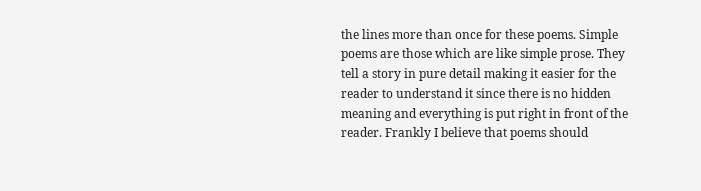the lines more than once for these poems. Simple poems are those which are like simple prose. They tell a story in pure detail making it easier for the reader to understand it since there is no hidden meaning and everything is put right in front of the reader. Frankly I believe that poems should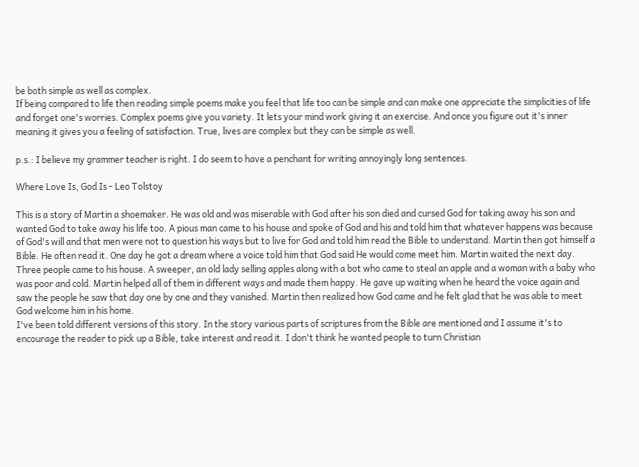be both simple as well as complex.
If being compared to life then reading simple poems make you feel that life too can be simple and can make one appreciate the simplicities of life and forget one's worries. Complex poems give you variety. It lets your mind work giving it an exercise. And once you figure out it's inner meaning it gives you a feeling of satisfaction. True, lives are complex but they can be simple as well.

p.s.: I believe my grammer teacher is right. I do seem to have a penchant for writing annoyingly long sentences.

Where Love Is, God Is - Leo Tolstoy

This is a story of Martin a shoemaker. He was old and was miserable with God after his son died and cursed God for taking away his son and wanted God to take away his life too. A pious man came to his house and spoke of God and his and told him that whatever happens was because of God's will and that men were not to question his ways but to live for God and told him read the Bible to understand. Martin then got himself a Bible. He often read it. One day he got a dream where a voice told him that God said He would come meet him. Martin waited the next day. Three people came to his house. A sweeper, an old lady selling apples along with a bot who came to steal an apple and a woman with a baby who was poor and cold. Martin helped all of them in different ways and made them happy. He gave up waiting when he heard the voice again and saw the people he saw that day one by one and they vanished. Martin then realized how God came and he felt glad that he was able to meet God welcome him in his home.
I've been told different versions of this story. In the story various parts of scriptures from the Bible are mentioned and I assume it's to encourage the reader to pick up a Bible, take interest and read it. I don't think he wanted people to turn Christian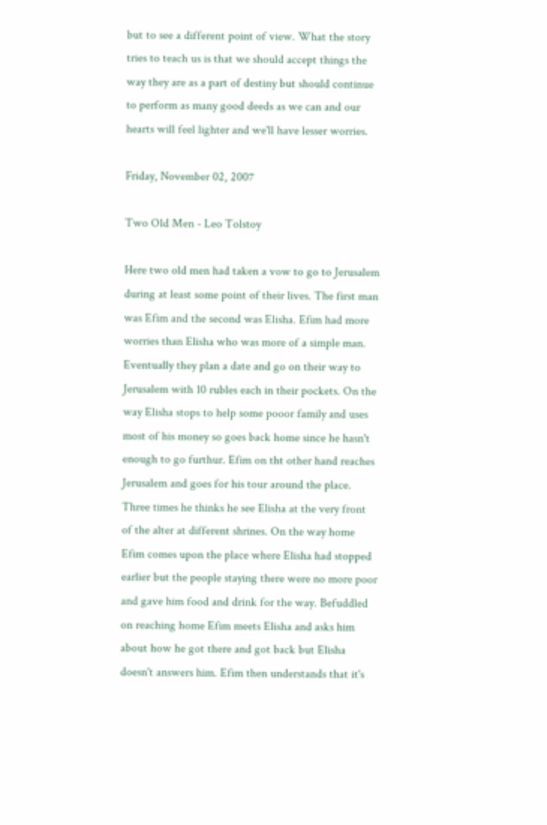but to see a different point of view. What the story tries to teach us is that we should accept things the way they are as a part of destiny but should continue to perform as many good deeds as we can and our hearts will feel lighter and we'll have lesser worries.

Friday, November 02, 2007

Two Old Men - Leo Tolstoy

Here two old men had taken a vow to go to Jerusalem during at least some point of their lives. The first man was Efim and the second was Elisha. Efim had more worries than Elisha who was more of a simple man. Eventually they plan a date and go on their way to Jerusalem with 10 rubles each in their pockets. On the way Elisha stops to help some pooor family and uses most of his money so goes back home since he hasn't enough to go furthur. Efim on tht other hand reaches Jerusalem and goes for his tour around the place. Three times he thinks he see Elisha at the very front of the alter at different shrines. On the way home Efim comes upon the place where Elisha had stopped earlier but the people staying there were no more poor and gave him food and drink for the way. Befuddled on reaching home Efim meets Elisha and asks him about how he got there and got back but Elisha doesn't answers him. Efim then understands that it's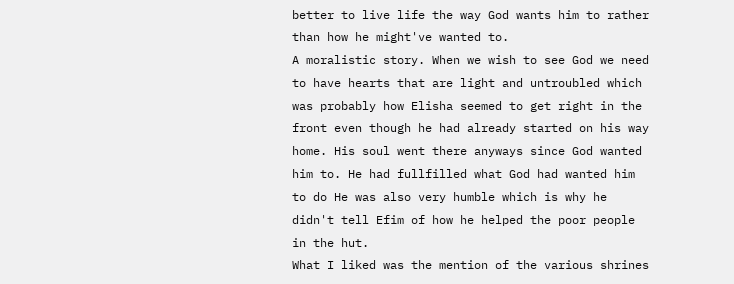better to live life the way God wants him to rather than how he might've wanted to.
A moralistic story. When we wish to see God we need to have hearts that are light and untroubled which was probably how Elisha seemed to get right in the front even though he had already started on his way home. His soul went there anyways since God wanted him to. He had fullfilled what God had wanted him to do He was also very humble which is why he didn't tell Efim of how he helped the poor people in the hut.
What I liked was the mention of the various shrines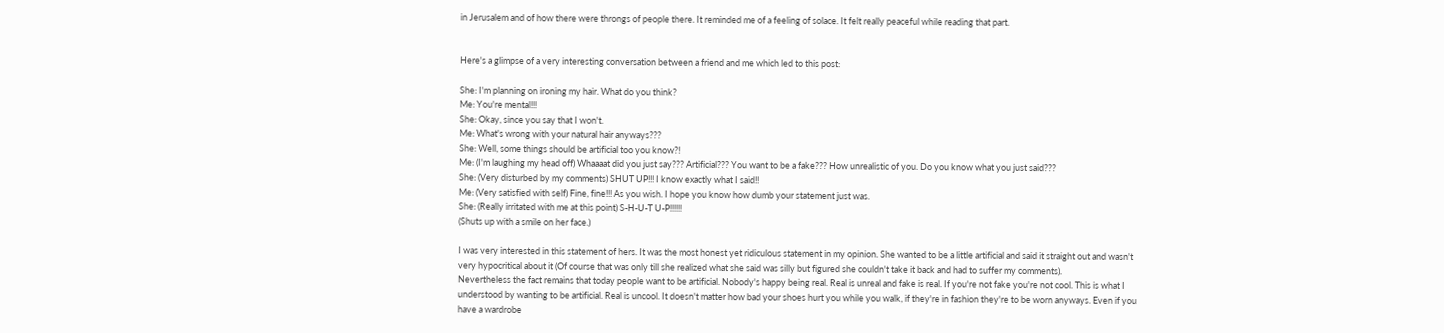in Jerusalem and of how there were throngs of people there. It reminded me of a feeling of solace. It felt really peaceful while reading that part.


Here's a glimpse of a very interesting conversation between a friend and me which led to this post:

She: I'm planning on ironing my hair. What do you think?
Me: You're mental!!!
She: Okay, since you say that I won't.
Me: What's wrong with your natural hair anyways???
She: Well, some things should be artificial too you know?!
Me: (I'm laughing my head off) Whaaaat did you just say??? Artificial??? You want to be a fake??? How unrealistic of you. Do you know what you just said???
She: (Very disturbed by my comments) SHUT UP!!! I know exactly what I said!!
Me: (Very satisfied with self) Fine, fine!!! As you wish. I hope you know how dumb your statement just was.
She: (Really irritated with me at this point) S-H-U-T U-P!!!!!!
(Shuts up with a smile on her face.)

I was very interested in this statement of hers. It was the most honest yet ridiculous statement in my opinion. She wanted to be a little artificial and said it straight out and wasn't very hypocritical about it (Of course that was only till she realized what she said was silly but figured she couldn't take it back and had to suffer my comments).
Nevertheless the fact remains that today people want to be artificial. Nobody's happy being real. Real is unreal and fake is real. If you're not fake you're not cool. This is what I understood by wanting to be artificial. Real is uncool. It doesn't matter how bad your shoes hurt you while you walk, if they're in fashion they're to be worn anyways. Even if you have a wardrobe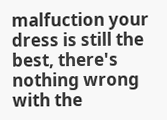malfuction your dress is still the best, there's nothing wrong with the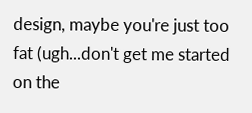design, maybe you're just too fat (ugh...don't get me started on the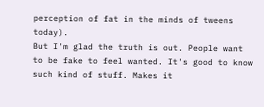perception of fat in the minds of tweens today).
But I'm glad the truth is out. People want to be fake to feel wanted. It's good to know such kind of stuff. Makes it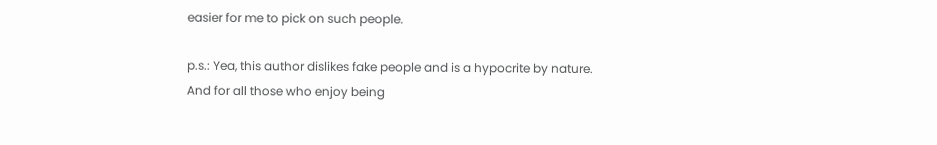easier for me to pick on such people.

p.s.: Yea, this author dislikes fake people and is a hypocrite by nature.
And for all those who enjoy being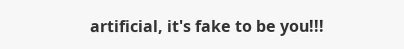artificial, it's fake to be you!!!